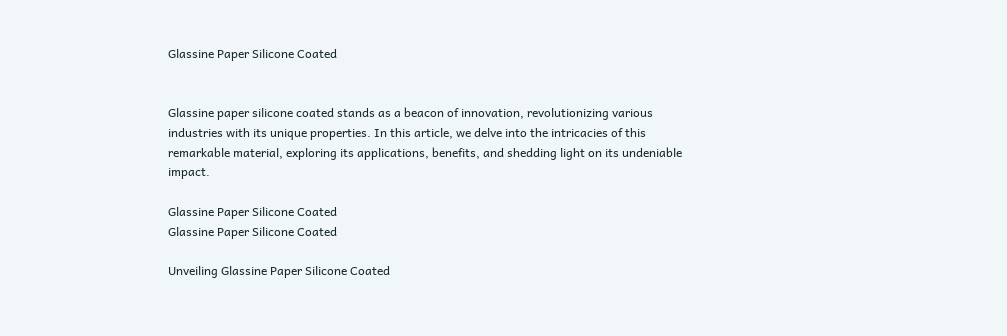Glassine Paper Silicone Coated


Glassine paper silicone coated stands as a beacon of innovation, revolutionizing various industries with its unique properties. In this article, we delve into the intricacies of this remarkable material, exploring its applications, benefits, and shedding light on its undeniable impact.

Glassine Paper Silicone Coated
Glassine Paper Silicone Coated

Unveiling Glassine Paper Silicone Coated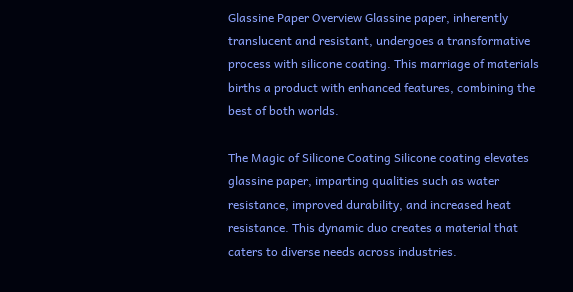Glassine Paper Overview Glassine paper, inherently translucent and resistant, undergoes a transformative process with silicone coating. This marriage of materials births a product with enhanced features, combining the best of both worlds.

The Magic of Silicone Coating Silicone coating elevates glassine paper, imparting qualities such as water resistance, improved durability, and increased heat resistance. This dynamic duo creates a material that caters to diverse needs across industries.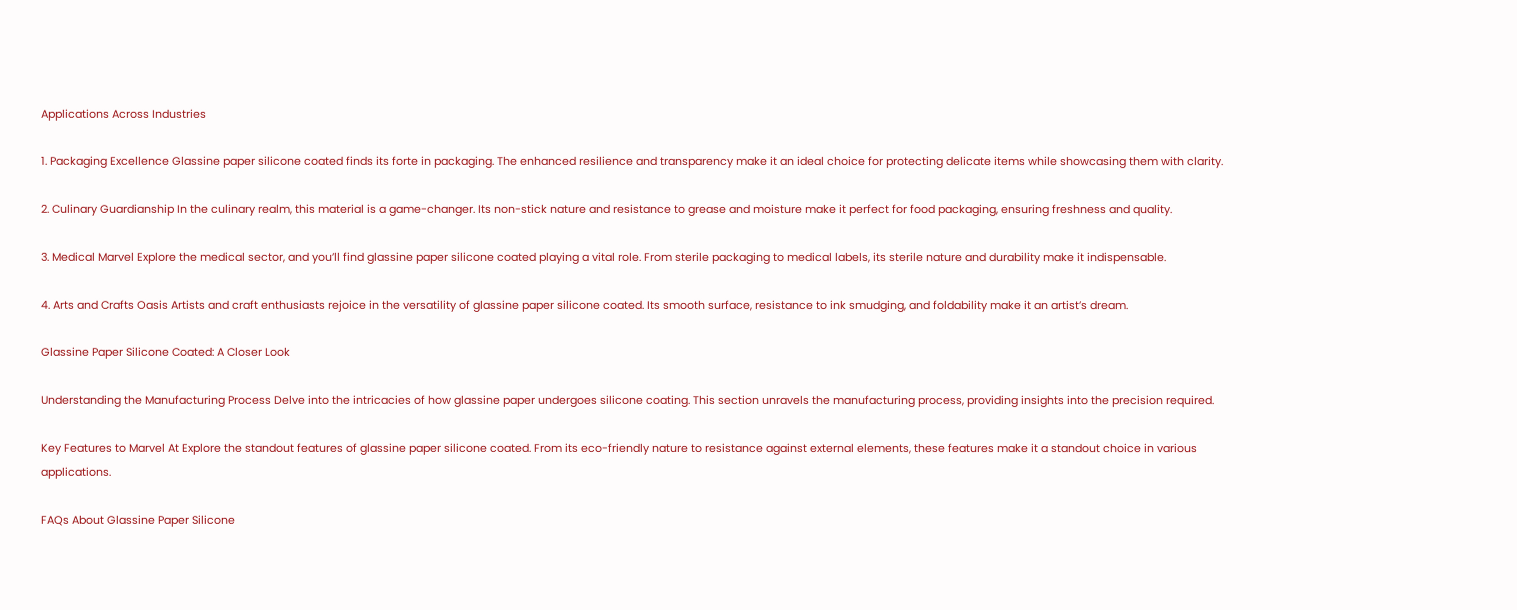Applications Across Industries

1. Packaging Excellence Glassine paper silicone coated finds its forte in packaging. The enhanced resilience and transparency make it an ideal choice for protecting delicate items while showcasing them with clarity.

2. Culinary Guardianship In the culinary realm, this material is a game-changer. Its non-stick nature and resistance to grease and moisture make it perfect for food packaging, ensuring freshness and quality.

3. Medical Marvel Explore the medical sector, and you’ll find glassine paper silicone coated playing a vital role. From sterile packaging to medical labels, its sterile nature and durability make it indispensable.

4. Arts and Crafts Oasis Artists and craft enthusiasts rejoice in the versatility of glassine paper silicone coated. Its smooth surface, resistance to ink smudging, and foldability make it an artist’s dream.

Glassine Paper Silicone Coated: A Closer Look

Understanding the Manufacturing Process Delve into the intricacies of how glassine paper undergoes silicone coating. This section unravels the manufacturing process, providing insights into the precision required.

Key Features to Marvel At Explore the standout features of glassine paper silicone coated. From its eco-friendly nature to resistance against external elements, these features make it a standout choice in various applications.

FAQs About Glassine Paper Silicone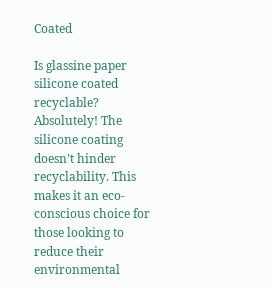Coated

Is glassine paper silicone coated recyclable? Absolutely! The silicone coating doesn’t hinder recyclability. This makes it an eco-conscious choice for those looking to reduce their environmental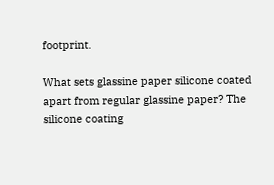footprint.

What sets glassine paper silicone coated apart from regular glassine paper? The silicone coating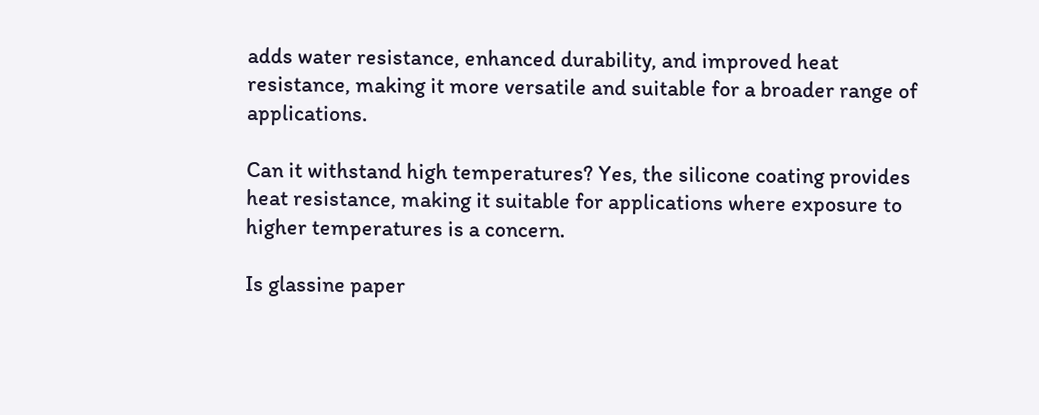adds water resistance, enhanced durability, and improved heat resistance, making it more versatile and suitable for a broader range of applications.

Can it withstand high temperatures? Yes, the silicone coating provides heat resistance, making it suitable for applications where exposure to higher temperatures is a concern.

Is glassine paper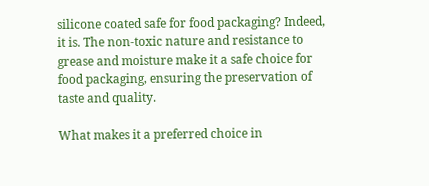silicone coated safe for food packaging? Indeed, it is. The non-toxic nature and resistance to grease and moisture make it a safe choice for food packaging, ensuring the preservation of taste and quality.

What makes it a preferred choice in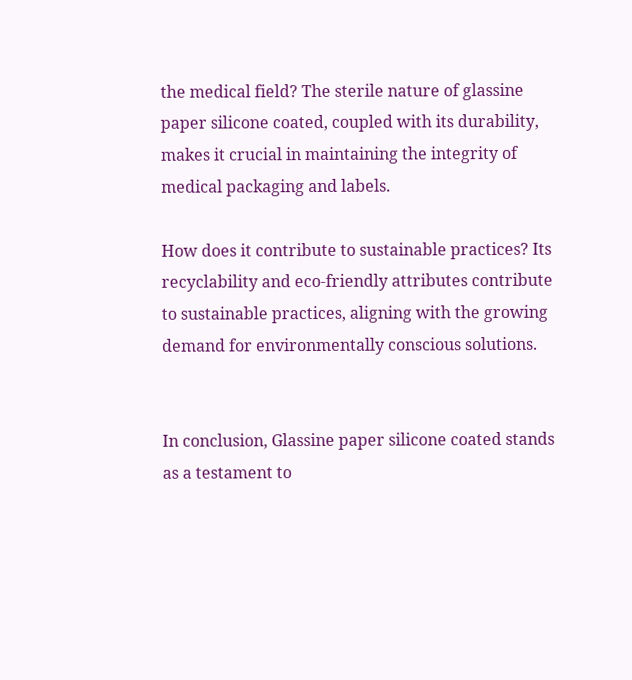the medical field? The sterile nature of glassine paper silicone coated, coupled with its durability, makes it crucial in maintaining the integrity of medical packaging and labels.

How does it contribute to sustainable practices? Its recyclability and eco-friendly attributes contribute to sustainable practices, aligning with the growing demand for environmentally conscious solutions.


In conclusion, Glassine paper silicone coated stands as a testament to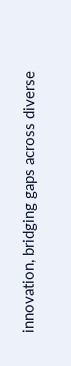innovation, bridging gaps across diverse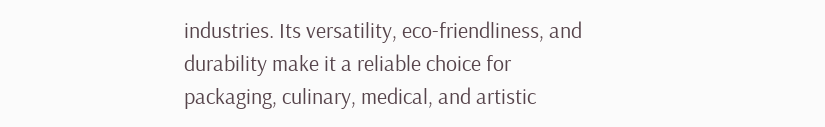industries. Its versatility, eco-friendliness, and durability make it a reliable choice for packaging, culinary, medical, and artistic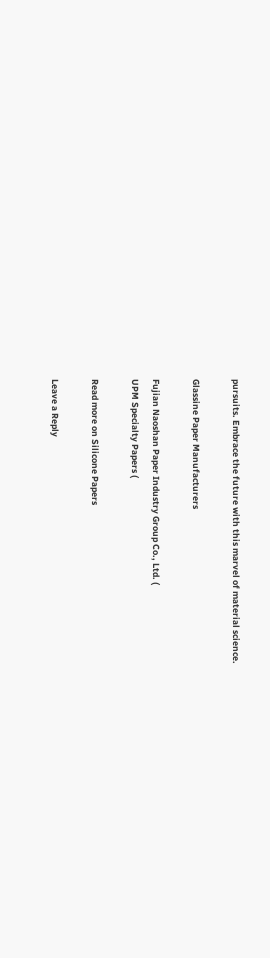pursuits. Embrace the future with this marvel of material science.

Glassine Paper Manufacturers

Fujian Naoshan Paper Industry Group Co., Ltd. (
UPM Specialty Papers (

Read more on Silicone Papers

Leave a Reply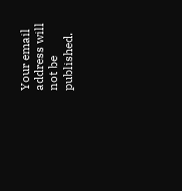Your email address will not be published.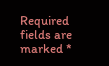Required fields are marked *